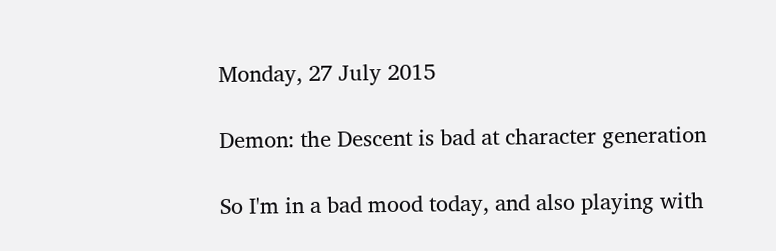Monday, 27 July 2015

Demon: the Descent is bad at character generation

So I'm in a bad mood today, and also playing with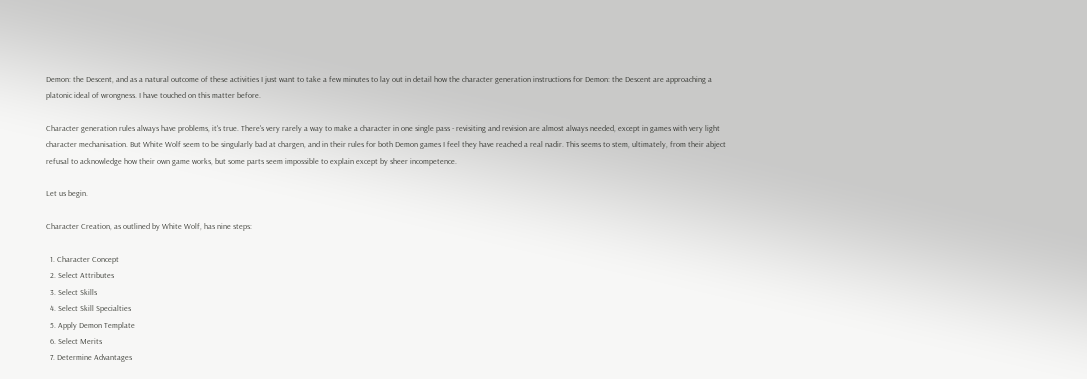Demon: the Descent, and as a natural outcome of these activities I just want to take a few minutes to lay out in detail how the character generation instructions for Demon: the Descent are approaching a platonic ideal of wrongness. I have touched on this matter before.

Character generation rules always have problems, it's true. There's very rarely a way to make a character in one single pass - revisiting and revision are almost always needed, except in games with very light character mechanisation. But White Wolf seem to be singularly bad at chargen, and in their rules for both Demon games I feel they have reached a real nadir. This seems to stem, ultimately, from their abject refusal to acknowledge how their own game works, but some parts seem impossible to explain except by sheer incompetence.

Let us begin.

Character Creation, as outlined by White Wolf, has nine steps:

  1. Character Concept
  2. Select Attributes
  3. Select Skills
  4. Select Skill Specialties
  5. Apply Demon Template
  6. Select Merits
  7. Determine Advantages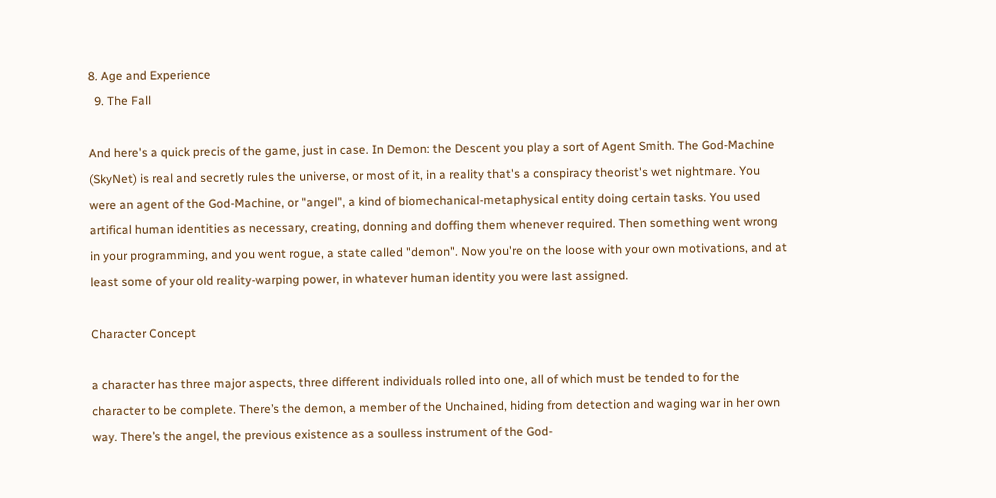8. Age and Experience
  9. The Fall

And here's a quick precis of the game, just in case. In Demon: the Descent you play a sort of Agent Smith. The God-Machine (SkyNet) is real and secretly rules the universe, or most of it, in a reality that's a conspiracy theorist's wet nightmare. You were an agent of the God-Machine, or "angel", a kind of biomechanical-metaphysical entity doing certain tasks. You used artifical human identities as necessary, creating, donning and doffing them whenever required. Then something went wrong in your programming, and you went rogue, a state called "demon". Now you're on the loose with your own motivations, and at least some of your old reality-warping power, in whatever human identity you were last assigned.

Character Concept

a character has three major aspects, three different individuals rolled into one, all of which must be tended to for the character to be complete. There’s the demon, a member of the Unchained, hiding from detection and waging war in her own way. There’s the angel, the previous existence as a soulless instrument of the God-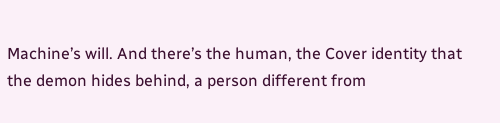Machine’s will. And there’s the human, the Cover identity that the demon hides behind, a person different from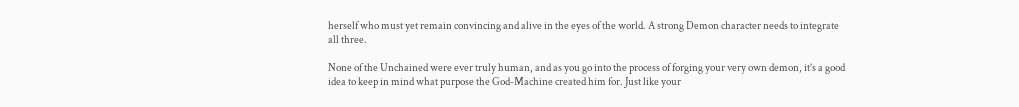herself who must yet remain convincing and alive in the eyes of the world. A strong Demon character needs to integrate all three.

None of the Unchained were ever truly human, and as you go into the process of forging your very own demon, it’s a good idea to keep in mind what purpose the God-Machine created him for. Just like your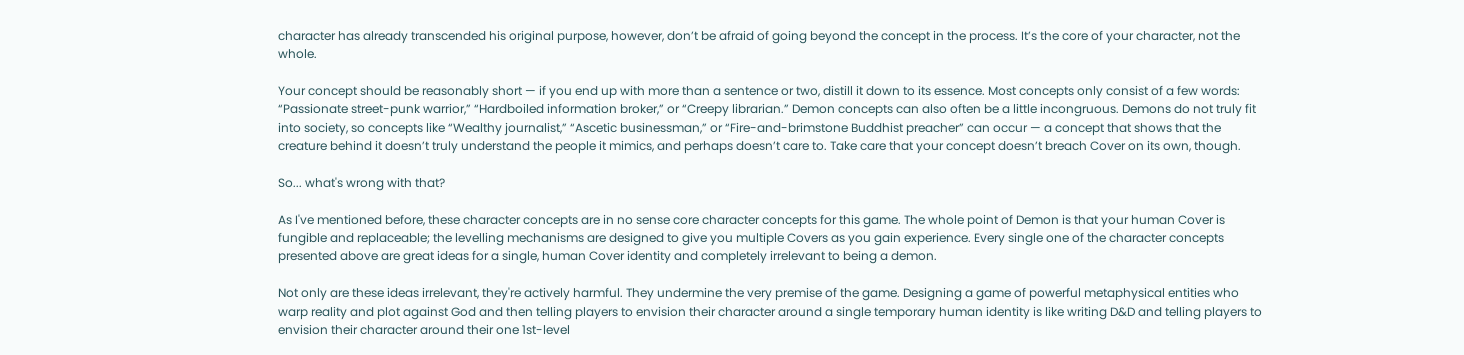character has already transcended his original purpose, however, don’t be afraid of going beyond the concept in the process. It’s the core of your character, not the whole.

Your concept should be reasonably short — if you end up with more than a sentence or two, distill it down to its essence. Most concepts only consist of a few words: “Passionate street-punk warrior,” “Hardboiled information broker,” or “Creepy librarian.” Demon concepts can also often be a little incongruous. Demons do not truly fit into society, so concepts like “Wealthy journalist,” “Ascetic businessman,” or “Fire-and-brimstone Buddhist preacher” can occur — a concept that shows that the creature behind it doesn’t truly understand the people it mimics, and perhaps doesn’t care to. Take care that your concept doesn’t breach Cover on its own, though.

So... what's wrong with that?

As I've mentioned before, these character concepts are in no sense core character concepts for this game. The whole point of Demon is that your human Cover is fungible and replaceable; the levelling mechanisms are designed to give you multiple Covers as you gain experience. Every single one of the character concepts presented above are great ideas for a single, human Cover identity and completely irrelevant to being a demon.

Not only are these ideas irrelevant, they're actively harmful. They undermine the very premise of the game. Designing a game of powerful metaphysical entities who warp reality and plot against God and then telling players to envision their character around a single temporary human identity is like writing D&D and telling players to envision their character around their one 1st-level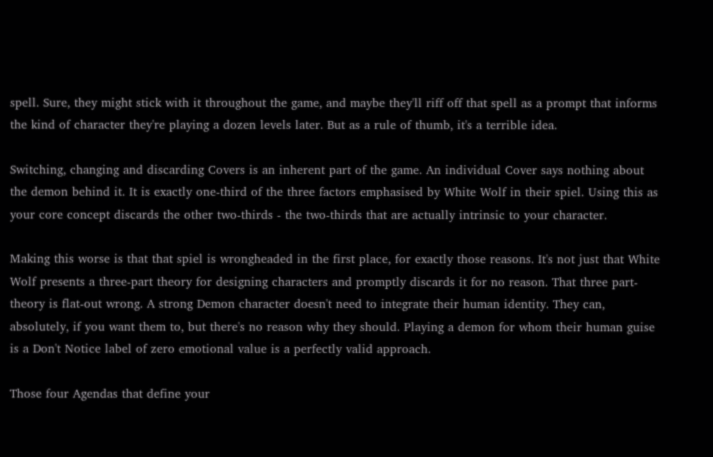spell. Sure, they might stick with it throughout the game, and maybe they'll riff off that spell as a prompt that informs the kind of character they're playing a dozen levels later. But as a rule of thumb, it's a terrible idea.

Switching, changing and discarding Covers is an inherent part of the game. An individual Cover says nothing about the demon behind it. It is exactly one-third of the three factors emphasised by White Wolf in their spiel. Using this as your core concept discards the other two-thirds - the two-thirds that are actually intrinsic to your character.

Making this worse is that that spiel is wrongheaded in the first place, for exactly those reasons. It's not just that White Wolf presents a three-part theory for designing characters and promptly discards it for no reason. That three part-theory is flat-out wrong. A strong Demon character doesn't need to integrate their human identity. They can, absolutely, if you want them to, but there's no reason why they should. Playing a demon for whom their human guise is a Don't Notice label of zero emotional value is a perfectly valid approach.

Those four Agendas that define your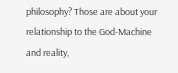philosophy? Those are about your relationship to the God-Machine and reality,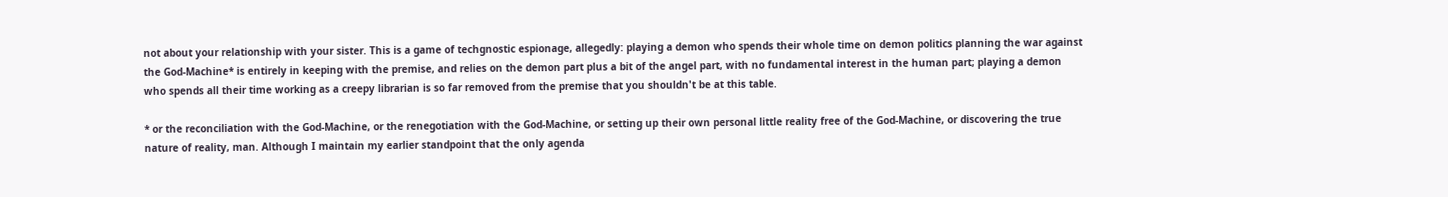not about your relationship with your sister. This is a game of techgnostic espionage, allegedly: playing a demon who spends their whole time on demon politics planning the war against the God-Machine* is entirely in keeping with the premise, and relies on the demon part plus a bit of the angel part, with no fundamental interest in the human part; playing a demon who spends all their time working as a creepy librarian is so far removed from the premise that you shouldn't be at this table.

* or the reconciliation with the God-Machine, or the renegotiation with the God-Machine, or setting up their own personal little reality free of the God-Machine, or discovering the true nature of reality, man. Although I maintain my earlier standpoint that the only agenda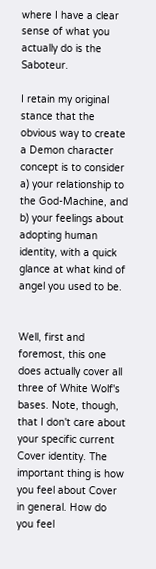where I have a clear sense of what you actually do is the Saboteur.

I retain my original stance that the obvious way to create a Demon character concept is to consider a) your relationship to the God-Machine, and b) your feelings about adopting human identity, with a quick glance at what kind of angel you used to be.


Well, first and foremost, this one does actually cover all three of White Wolf's bases. Note, though, that I don't care about your specific current Cover identity. The important thing is how you feel about Cover in general. How do you feel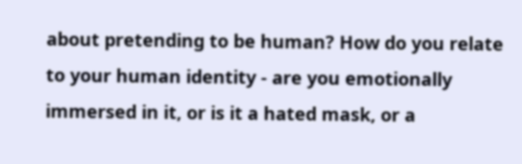about pretending to be human? How do you relate to your human identity - are you emotionally immersed in it, or is it a hated mask, or a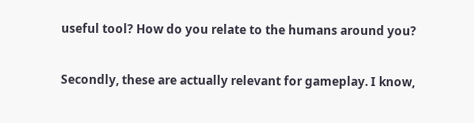useful tool? How do you relate to the humans around you?

Secondly, these are actually relevant for gameplay. I know,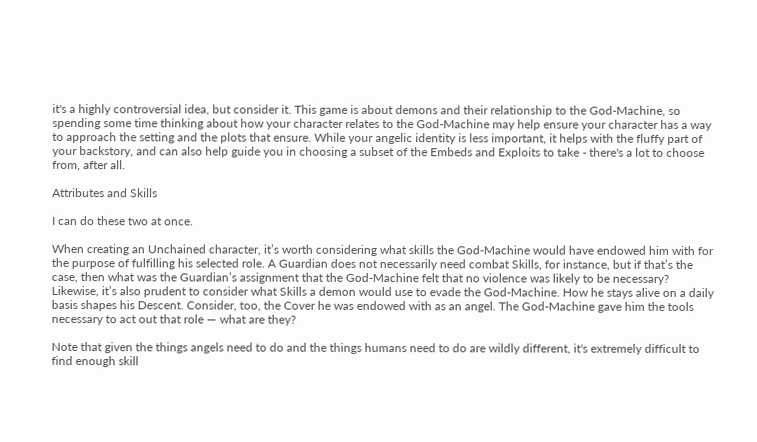it's a highly controversial idea, but consider it. This game is about demons and their relationship to the God-Machine, so spending some time thinking about how your character relates to the God-Machine may help ensure your character has a way to approach the setting and the plots that ensure. While your angelic identity is less important, it helps with the fluffy part of your backstory, and can also help guide you in choosing a subset of the Embeds and Exploits to take - there's a lot to choose from, after all.

Attributes and Skills

I can do these two at once.

When creating an Unchained character, it’s worth considering what skills the God-Machine would have endowed him with for the purpose of fulfilling his selected role. A Guardian does not necessarily need combat Skills, for instance, but if that’s the case, then what was the Guardian’s assignment that the God-Machine felt that no violence was likely to be necessary? Likewise, it’s also prudent to consider what Skills a demon would use to evade the God-Machine. How he stays alive on a daily basis shapes his Descent. Consider, too, the Cover he was endowed with as an angel. The God-Machine gave him the tools necessary to act out that role — what are they?

Note that given the things angels need to do and the things humans need to do are wildly different, it's extremely difficult to find enough skill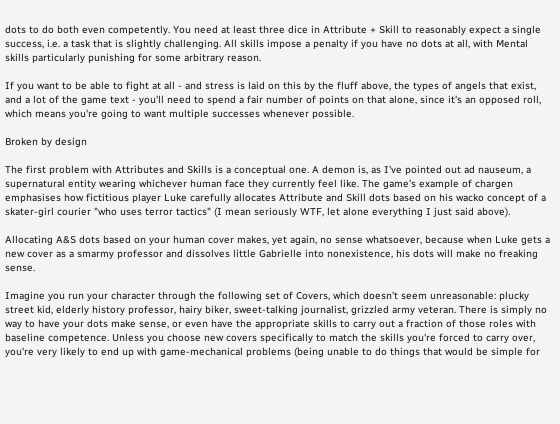dots to do both even competently. You need at least three dice in Attribute + Skill to reasonably expect a single success, i.e. a task that is slightly challenging. All skills impose a penalty if you have no dots at all, with Mental skills particularly punishing for some arbitrary reason.

If you want to be able to fight at all - and stress is laid on this by the fluff above, the types of angels that exist, and a lot of the game text - you'll need to spend a fair number of points on that alone, since it's an opposed roll, which means you're going to want multiple successes whenever possible.

Broken by design

The first problem with Attributes and Skills is a conceptual one. A demon is, as I've pointed out ad nauseum, a supernatural entity wearing whichever human face they currently feel like. The game's example of chargen emphasises how fictitious player Luke carefully allocates Attribute and Skill dots based on his wacko concept of a skater-girl courier "who uses terror tactics" (I mean seriously WTF, let alone everything I just said above).

Allocating A&S dots based on your human cover makes, yet again, no sense whatsoever, because when Luke gets a new cover as a smarmy professor and dissolves little Gabrielle into nonexistence, his dots will make no freaking sense.

Imagine you run your character through the following set of Covers, which doesn't seem unreasonable: plucky street kid, elderly history professor, hairy biker, sweet-talking journalist, grizzled army veteran. There is simply no way to have your dots make sense, or even have the appropriate skills to carry out a fraction of those roles with baseline competence. Unless you choose new covers specifically to match the skills you're forced to carry over, you're very likely to end up with game-mechanical problems (being unable to do things that would be simple for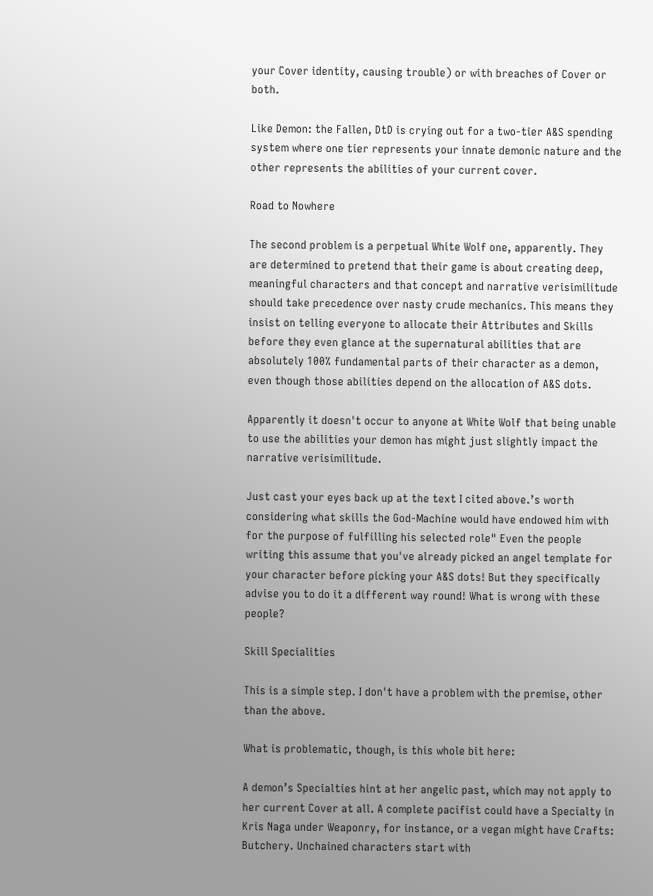your Cover identity, causing trouble) or with breaches of Cover or both.

Like Demon: the Fallen, DtD is crying out for a two-tier A&S spending system where one tier represents your innate demonic nature and the other represents the abilities of your current cover.

Road to Nowhere

The second problem is a perpetual White Wolf one, apparently. They are determined to pretend that their game is about creating deep, meaningful characters and that concept and narrative verisimilitude should take precedence over nasty crude mechanics. This means they insist on telling everyone to allocate their Attributes and Skills before they even glance at the supernatural abilities that are absolutely 100% fundamental parts of their character as a demon, even though those abilities depend on the allocation of A&S dots.

Apparently it doesn't occur to anyone at White Wolf that being unable to use the abilities your demon has might just slightly impact the narrative verisimilitude.

Just cast your eyes back up at the text I cited above.’s worth considering what skills the God-Machine would have endowed him with for the purpose of fulfilling his selected role" Even the people writing this assume that you've already picked an angel template for your character before picking your A&S dots! But they specifically advise you to do it a different way round! What is wrong with these people?

Skill Specialities

This is a simple step. I don't have a problem with the premise, other than the above.

What is problematic, though, is this whole bit here:

A demon’s Specialties hint at her angelic past, which may not apply to her current Cover at all. A complete pacifist could have a Specialty in Kris Naga under Weaponry, for instance, or a vegan might have Crafts: Butchery. Unchained characters start with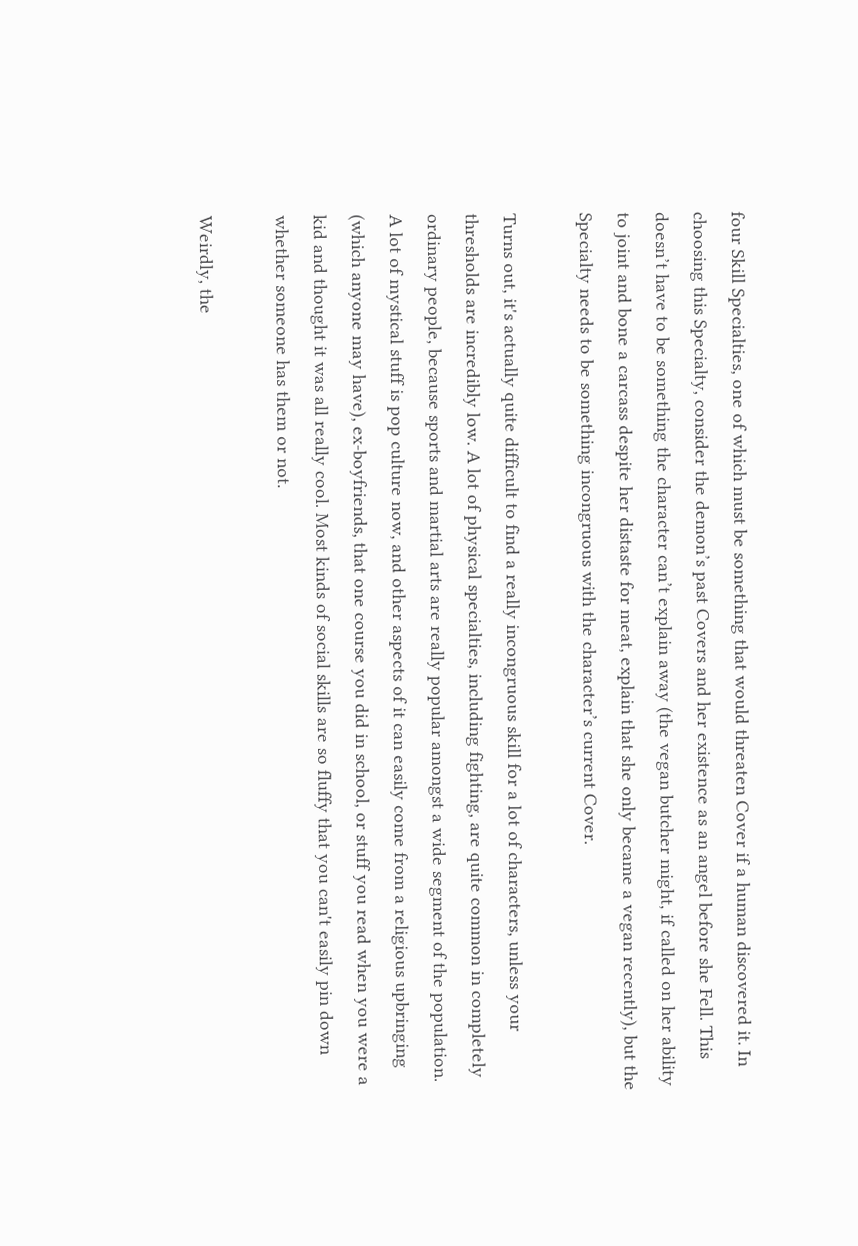four Skill Specialties, one of which must be something that would threaten Cover if a human discovered it. In choosing this Specialty, consider the demon’s past Covers and her existence as an angel before she Fell. This doesn’t have to be something the character can’t explain away (the vegan butcher might, if called on her ability to joint and bone a carcass despite her distaste for meat, explain that she only became a vegan recently), but the Specialty needs to be something incongruous with the character’s current Cover.

Turns out, it's actually quite difficult to find a really incongruous skill for a lot of characters, unless your thresholds are incredibly low. A lot of physical specialties, including fighting, are quite common in completely ordinary people, because sports and martial arts are really popular amongst a wide segment of the population. A lot of mystical stuff is pop culture now, and other aspects of it can easily come from a religious upbringing (which anyone may have), ex-boyfriends, that one course you did in school, or stuff you read when you were a kid and thought it was all really cool. Most kinds of social skills are so fluffy that you can't easily pin down whether someone has them or not.

Weirdly, the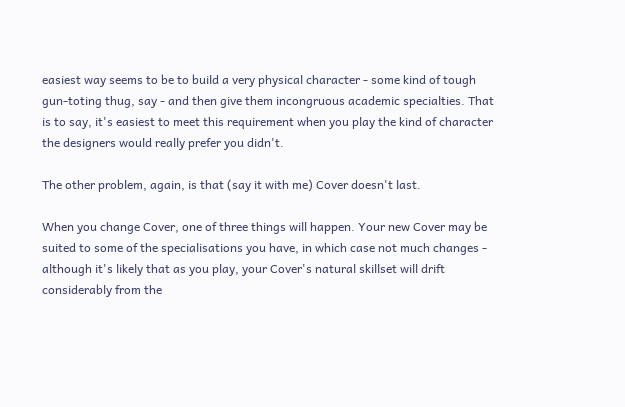easiest way seems to be to build a very physical character - some kind of tough gun-toting thug, say - and then give them incongruous academic specialties. That is to say, it's easiest to meet this requirement when you play the kind of character the designers would really prefer you didn't.

The other problem, again, is that (say it with me) Cover doesn't last.

When you change Cover, one of three things will happen. Your new Cover may be suited to some of the specialisations you have, in which case not much changes - although it's likely that as you play, your Cover's natural skillset will drift considerably from the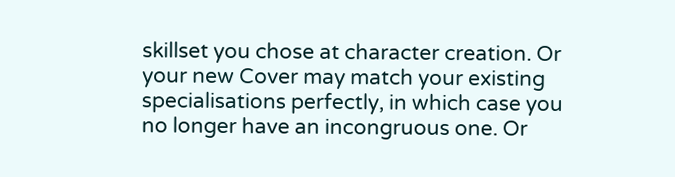skillset you chose at character creation. Or your new Cover may match your existing specialisations perfectly, in which case you no longer have an incongruous one. Or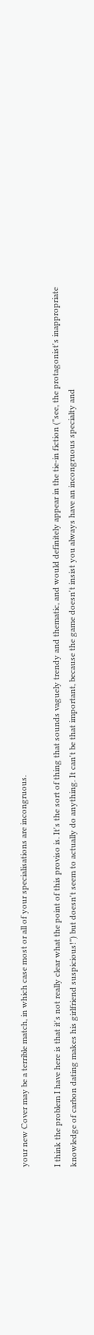your new Cover may be a terrible match, in which case most or all of your specialisations are incongruous.

I think the problem I have here is that it's not really clear what the point of this proviso is. It's the sort of thing that sounds vaguely trendy and thematic, and would definitely appear in the tie-in fiction ("see, the protagonist's inappropriate knowledge of carbon dating makes his girlfriend suspicious!") but doesn't seem to actually do anything. It can't be that important, because the game doesn't insist you always have an incongruous specialty and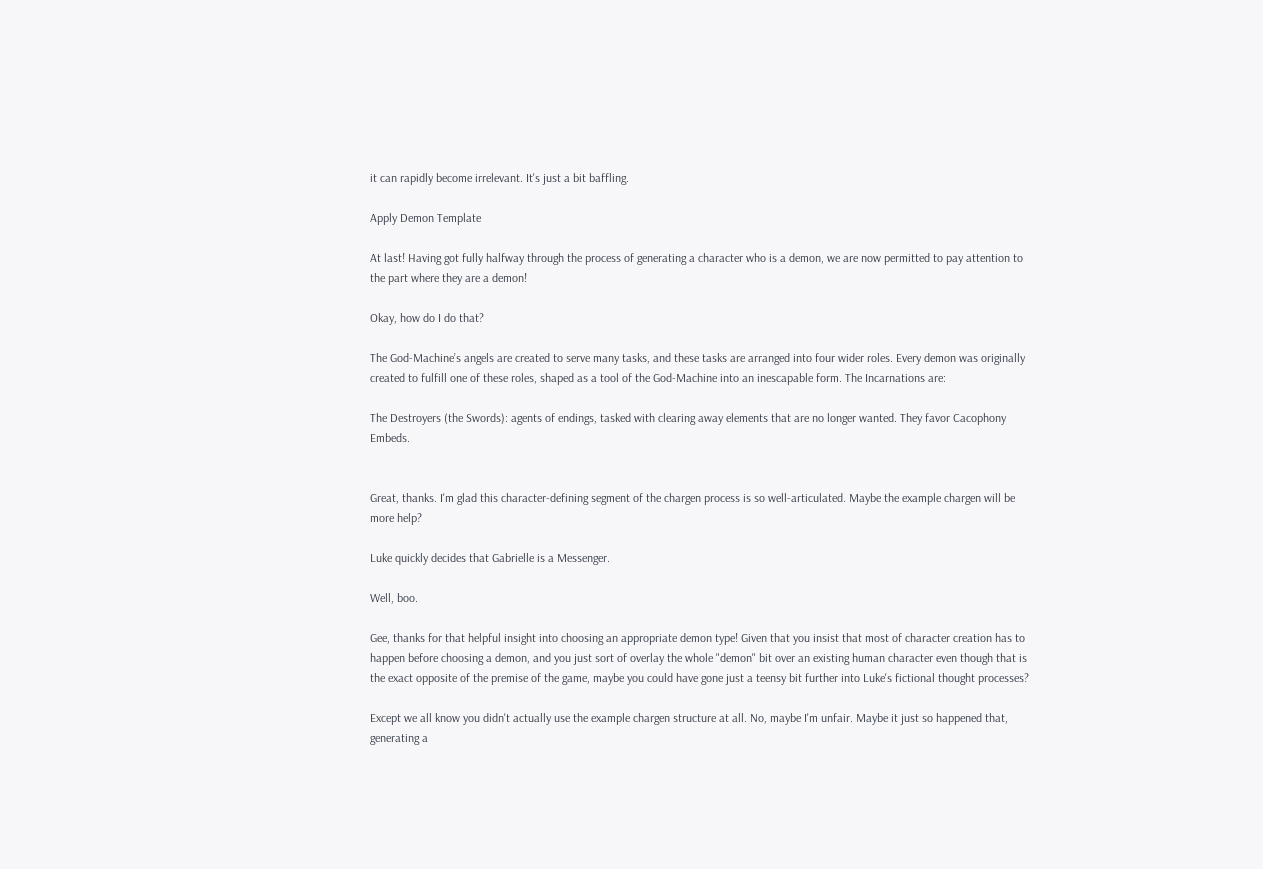it can rapidly become irrelevant. It's just a bit baffling.

Apply Demon Template

At last! Having got fully halfway through the process of generating a character who is a demon, we are now permitted to pay attention to the part where they are a demon!

Okay, how do I do that?

The God-Machine’s angels are created to serve many tasks, and these tasks are arranged into four wider roles. Every demon was originally created to fulfill one of these roles, shaped as a tool of the God-Machine into an inescapable form. The Incarnations are:

The Destroyers (the Swords): agents of endings, tasked with clearing away elements that are no longer wanted. They favor Cacophony Embeds.


Great, thanks. I'm glad this character-defining segment of the chargen process is so well-articulated. Maybe the example chargen will be more help?

Luke quickly decides that Gabrielle is a Messenger.

Well, boo.

Gee, thanks for that helpful insight into choosing an appropriate demon type! Given that you insist that most of character creation has to happen before choosing a demon, and you just sort of overlay the whole "demon" bit over an existing human character even though that is the exact opposite of the premise of the game, maybe you could have gone just a teensy bit further into Luke's fictional thought processes?

Except we all know you didn't actually use the example chargen structure at all. No, maybe I'm unfair. Maybe it just so happened that, generating a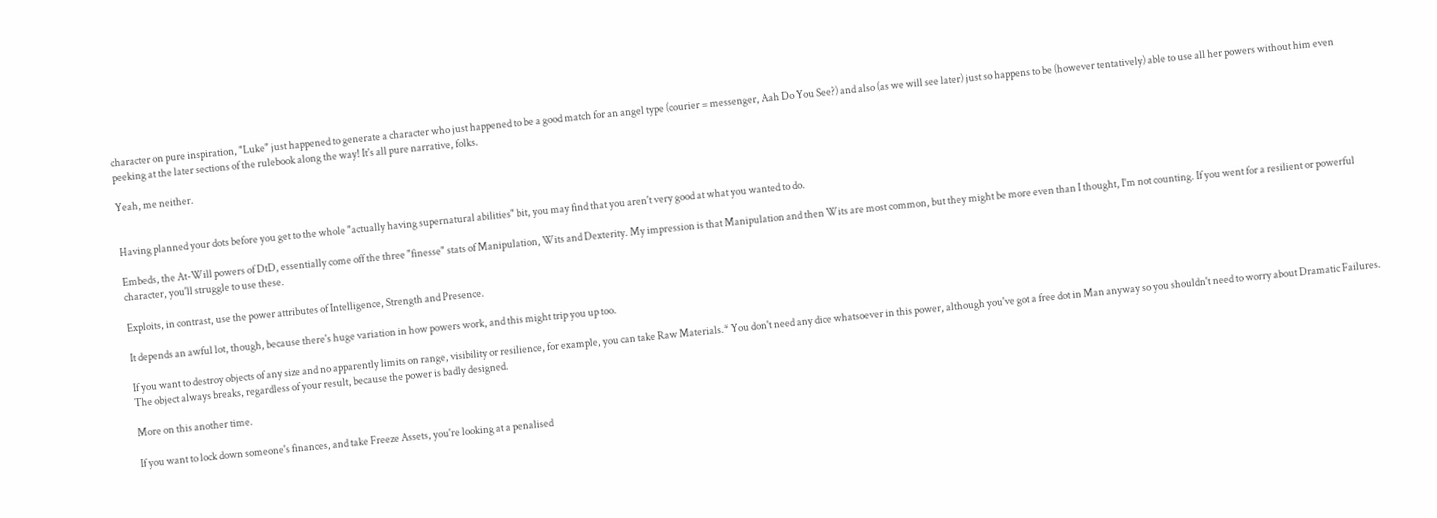character on pure inspiration, "Luke" just happened to generate a character who just happened to be a good match for an angel type (courier = messenger, Aah Do You See?) and also (as we will see later) just so happens to be (however tentatively) able to use all her powers without him even peeking at the later sections of the rulebook along the way! It's all pure narrative, folks.

Yeah, me neither.


Having planned your dots before you get to the whole "actually having supernatural abilities" bit, you may find that you aren't very good at what you wanted to do.

Embeds, the At-Will powers of DtD, essentially come off the three "finesse" stats of Manipulation, Wits and Dexterity. My impression is that Manipulation and then Wits are most common, but they might be more even than I thought, I'm not counting. If you went for a resilient or powerful character, you'll struggle to use these.

Exploits, in contrast, use the power attributes of Intelligence, Strength and Presence.

It depends an awful lot, though, because there's huge variation in how powers work, and this might trip you up too.

If you want to destroy objects of any size and no apparently limits on range, visibility or resilience, for example, you can take Raw Materials.* You don't need any dice whatsoever in this power, although you've got a free dot in Man anyway so you shouldn't need to worry about Dramatic Failures. The object always breaks, regardless of your result, because the power is badly designed.

More on this another time.

If you want to lock down someone's finances, and take Freeze Assets, you're looking at a penalised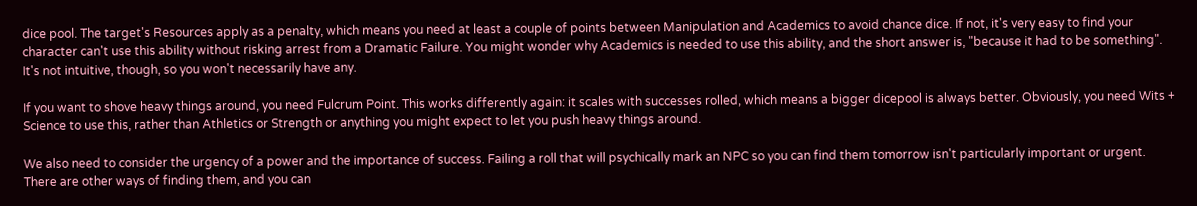dice pool. The target's Resources apply as a penalty, which means you need at least a couple of points between Manipulation and Academics to avoid chance dice. If not, it's very easy to find your character can't use this ability without risking arrest from a Dramatic Failure. You might wonder why Academics is needed to use this ability, and the short answer is, "because it had to be something". It's not intuitive, though, so you won't necessarily have any.

If you want to shove heavy things around, you need Fulcrum Point. This works differently again: it scales with successes rolled, which means a bigger dicepool is always better. Obviously, you need Wits + Science to use this, rather than Athletics or Strength or anything you might expect to let you push heavy things around.

We also need to consider the urgency of a power and the importance of success. Failing a roll that will psychically mark an NPC so you can find them tomorrow isn't particularly important or urgent. There are other ways of finding them, and you can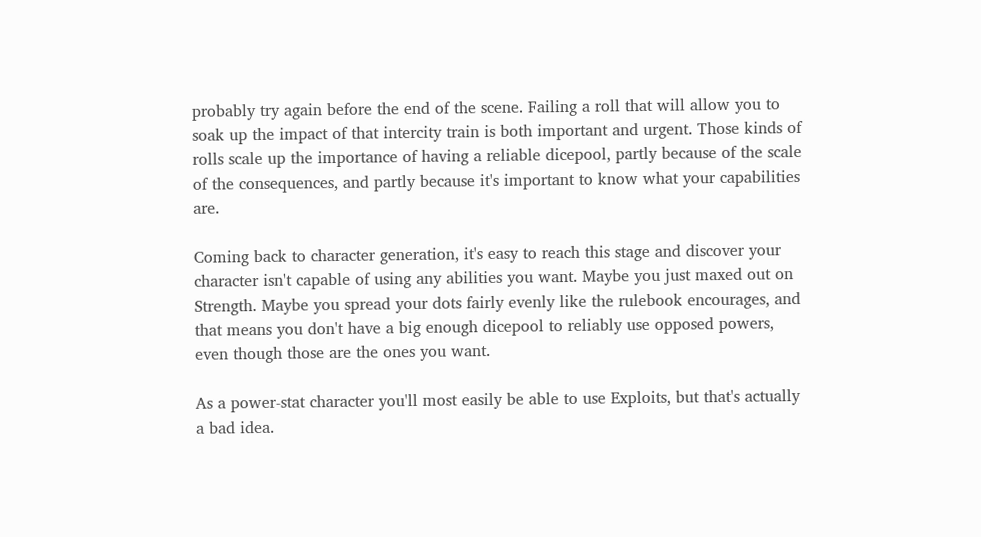probably try again before the end of the scene. Failing a roll that will allow you to soak up the impact of that intercity train is both important and urgent. Those kinds of rolls scale up the importance of having a reliable dicepool, partly because of the scale of the consequences, and partly because it's important to know what your capabilities are.

Coming back to character generation, it's easy to reach this stage and discover your character isn't capable of using any abilities you want. Maybe you just maxed out on Strength. Maybe you spread your dots fairly evenly like the rulebook encourages, and that means you don't have a big enough dicepool to reliably use opposed powers, even though those are the ones you want.

As a power-stat character you'll most easily be able to use Exploits, but that's actually a bad idea.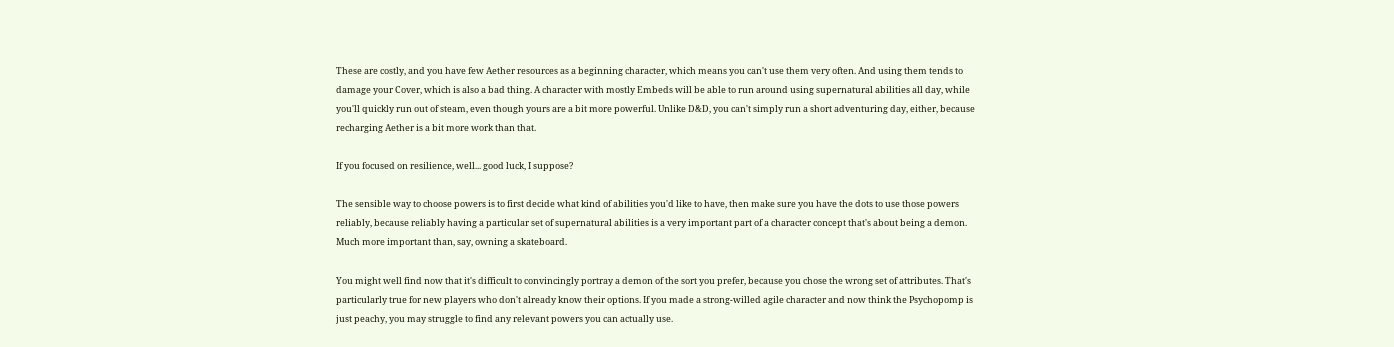These are costly, and you have few Aether resources as a beginning character, which means you can't use them very often. And using them tends to damage your Cover, which is also a bad thing. A character with mostly Embeds will be able to run around using supernatural abilities all day, while you'll quickly run out of steam, even though yours are a bit more powerful. Unlike D&D, you can't simply run a short adventuring day, either, because recharging Aether is a bit more work than that.

If you focused on resilience, well... good luck, I suppose?

The sensible way to choose powers is to first decide what kind of abilities you'd like to have, then make sure you have the dots to use those powers reliably, because reliably having a particular set of supernatural abilities is a very important part of a character concept that's about being a demon. Much more important than, say, owning a skateboard.

You might well find now that it's difficult to convincingly portray a demon of the sort you prefer, because you chose the wrong set of attributes. That's particularly true for new players who don't already know their options. If you made a strong-willed agile character and now think the Psychopomp is just peachy, you may struggle to find any relevant powers you can actually use.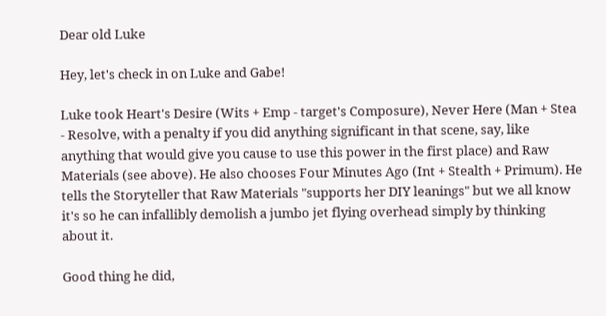Dear old Luke

Hey, let's check in on Luke and Gabe!

Luke took Heart's Desire (Wits + Emp - target's Composure), Never Here (Man + Stea - Resolve, with a penalty if you did anything significant in that scene, say, like anything that would give you cause to use this power in the first place) and Raw Materials (see above). He also chooses Four Minutes Ago (Int + Stealth + Primum). He tells the Storyteller that Raw Materials "supports her DIY leanings" but we all know it's so he can infallibly demolish a jumbo jet flying overhead simply by thinking about it.

Good thing he did,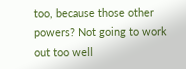too, because those other powers? Not going to work out too well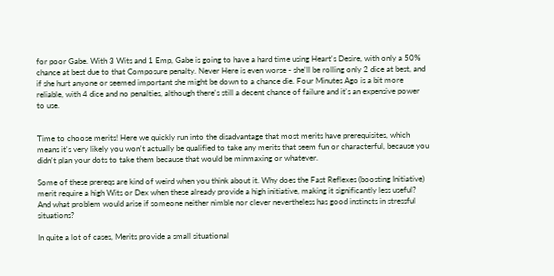for poor Gabe. With 3 Wits and 1 Emp, Gabe is going to have a hard time using Heart's Desire, with only a 50% chance at best due to that Composure penalty. Never Here is even worse - she'll be rolling only 2 dice at best, and if she hurt anyone or seemed important she might be down to a chance die. Four Minutes Ago is a bit more reliable, with 4 dice and no penalties, although there's still a decent chance of failure and it's an expensive power to use.


Time to choose merits! Here we quickly run into the disadvantage that most merits have prerequisites, which means it's very likely you won't actually be qualified to take any merits that seem fun or characterful, because you didn't plan your dots to take them because that would be minmaxing or whatever.

Some of these prereqs are kind of weird when you think about it. Why does the Fast Reflexes (boosting Initiative) merit require a high Wits or Dex when these already provide a high initiative, making it significantly less useful? And what problem would arise if someone neither nimble nor clever nevertheless has good instincts in stressful situations?

In quite a lot of cases, Merits provide a small situational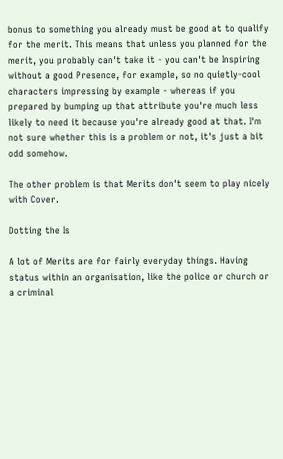bonus to something you already must be good at to qualify for the merit. This means that unless you planned for the merit, you probably can't take it - you can't be Inspiring without a good Presence, for example, so no quietly-cool characters impressing by example - whereas if you prepared by bumping up that attribute you're much less likely to need it because you're already good at that. I'm not sure whether this is a problem or not, it's just a bit odd somehow.

The other problem is that Merits don't seem to play nicely with Cover.

Dotting the Is

A lot of Merits are for fairly everyday things. Having status within an organisation, like the police or church or a criminal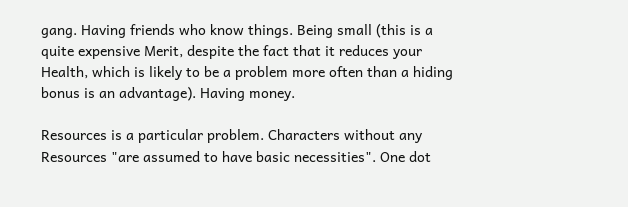gang. Having friends who know things. Being small (this is a quite expensive Merit, despite the fact that it reduces your Health, which is likely to be a problem more often than a hiding bonus is an advantage). Having money.

Resources is a particular problem. Characters without any Resources "are assumed to have basic necessities". One dot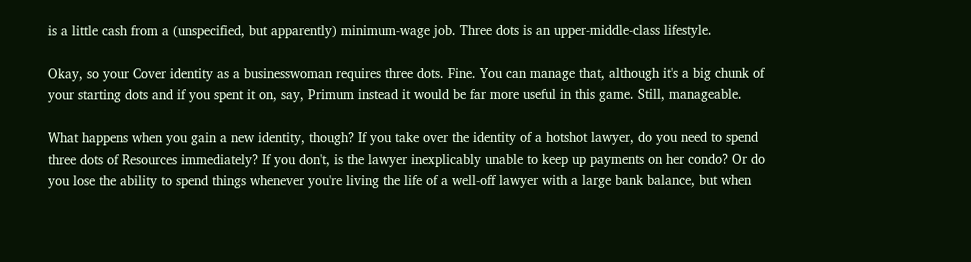is a little cash from a (unspecified, but apparently) minimum-wage job. Three dots is an upper-middle-class lifestyle.

Okay, so your Cover identity as a businesswoman requires three dots. Fine. You can manage that, although it's a big chunk of your starting dots and if you spent it on, say, Primum instead it would be far more useful in this game. Still, manageable.

What happens when you gain a new identity, though? If you take over the identity of a hotshot lawyer, do you need to spend three dots of Resources immediately? If you don't, is the lawyer inexplicably unable to keep up payments on her condo? Or do you lose the ability to spend things whenever you're living the life of a well-off lawyer with a large bank balance, but when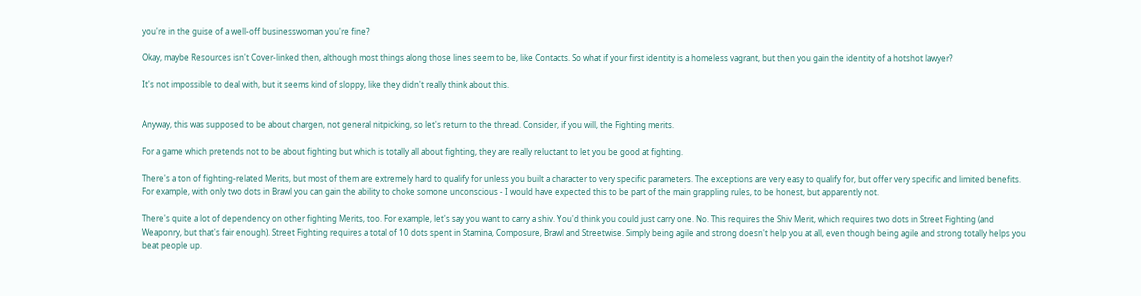you're in the guise of a well-off businesswoman you're fine?

Okay, maybe Resources isn't Cover-linked then, although most things along those lines seem to be, like Contacts. So what if your first identity is a homeless vagrant, but then you gain the identity of a hotshot lawyer?

It's not impossible to deal with, but it seems kind of sloppy, like they didn't really think about this.


Anyway, this was supposed to be about chargen, not general nitpicking, so let's return to the thread. Consider, if you will, the Fighting merits.

For a game which pretends not to be about fighting but which is totally all about fighting, they are really reluctant to let you be good at fighting.

There's a ton of fighting-related Merits, but most of them are extremely hard to qualify for unless you built a character to very specific parameters. The exceptions are very easy to qualify for, but offer very specific and limited benefits. For example, with only two dots in Brawl you can gain the ability to choke somone unconscious - I would have expected this to be part of the main grappling rules, to be honest, but apparently not.

There's quite a lot of dependency on other fighting Merits, too. For example, let's say you want to carry a shiv. You'd think you could just carry one. No. This requires the Shiv Merit, which requires two dots in Street Fighting (and Weaponry, but that's fair enough). Street Fighting requires a total of 10 dots spent in Stamina, Composure, Brawl and Streetwise. Simply being agile and strong doesn't help you at all, even though being agile and strong totally helps you beat people up.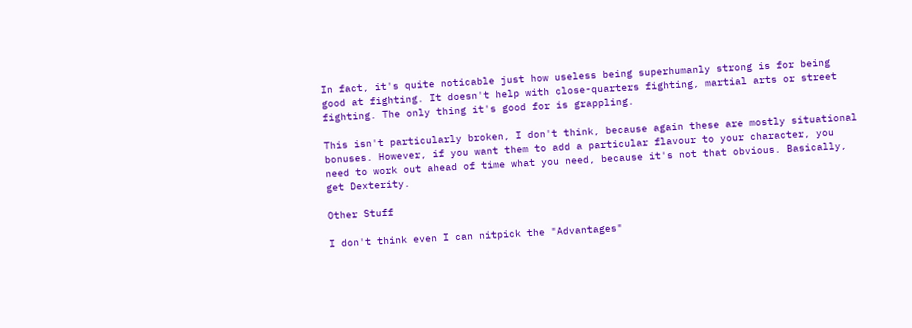In fact, it's quite noticable just how useless being superhumanly strong is for being good at fighting. It doesn't help with close-quarters fighting, martial arts or street fighting. The only thing it's good for is grappling.

This isn't particularly broken, I don't think, because again these are mostly situational bonuses. However, if you want them to add a particular flavour to your character, you need to work out ahead of time what you need, because it's not that obvious. Basically, get Dexterity.

Other Stuff

I don't think even I can nitpick the "Advantages"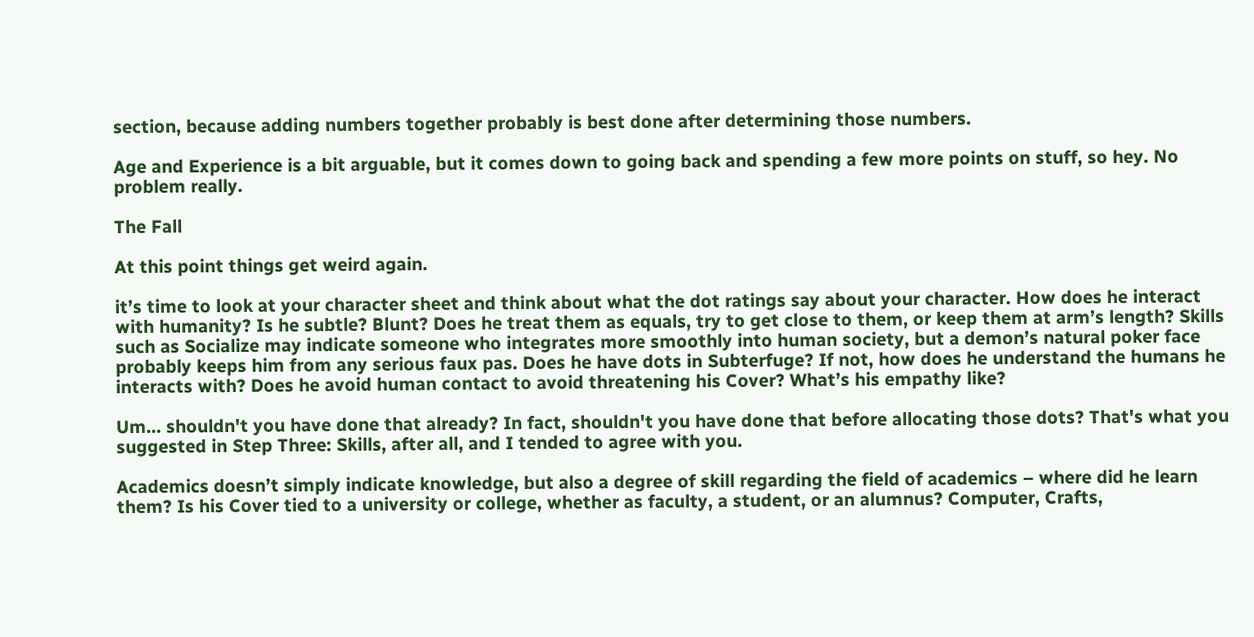section, because adding numbers together probably is best done after determining those numbers.

Age and Experience is a bit arguable, but it comes down to going back and spending a few more points on stuff, so hey. No problem really.

The Fall

At this point things get weird again.

it’s time to look at your character sheet and think about what the dot ratings say about your character. How does he interact with humanity? Is he subtle? Blunt? Does he treat them as equals, try to get close to them, or keep them at arm’s length? Skills such as Socialize may indicate someone who integrates more smoothly into human society, but a demon’s natural poker face probably keeps him from any serious faux pas. Does he have dots in Subterfuge? If not, how does he understand the humans he interacts with? Does he avoid human contact to avoid threatening his Cover? What’s his empathy like?

Um... shouldn't you have done that already? In fact, shouldn't you have done that before allocating those dots? That's what you suggested in Step Three: Skills, after all, and I tended to agree with you.

Academics doesn’t simply indicate knowledge, but also a degree of skill regarding the field of academics – where did he learn them? Is his Cover tied to a university or college, whether as faculty, a student, or an alumnus? Computer, Crafts,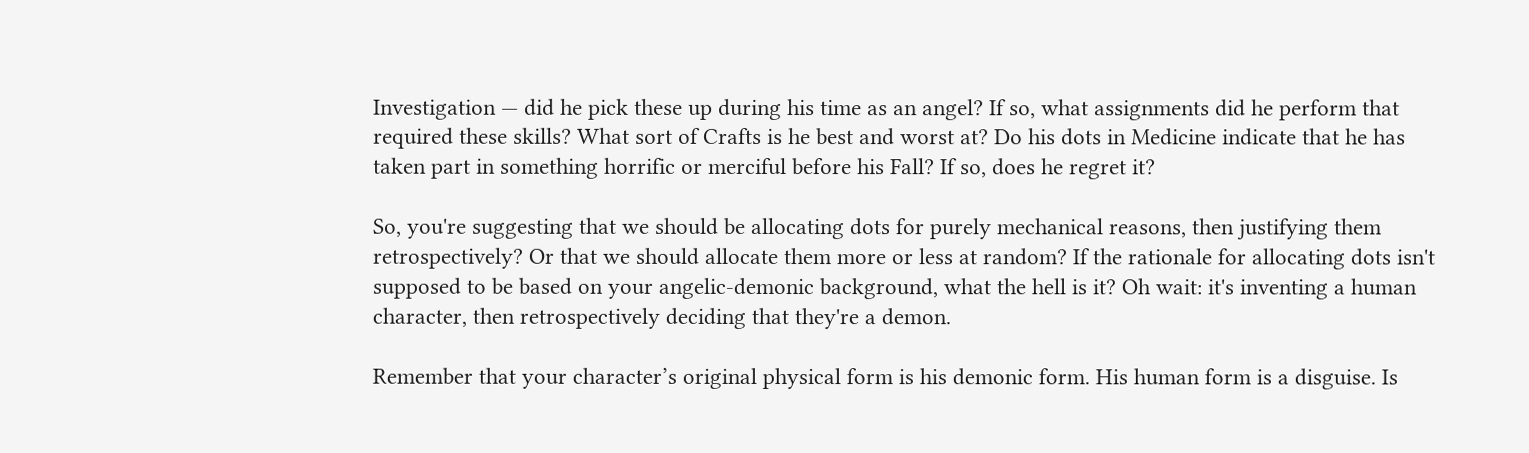Investigation — did he pick these up during his time as an angel? If so, what assignments did he perform that required these skills? What sort of Crafts is he best and worst at? Do his dots in Medicine indicate that he has taken part in something horrific or merciful before his Fall? If so, does he regret it?

So, you're suggesting that we should be allocating dots for purely mechanical reasons, then justifying them retrospectively? Or that we should allocate them more or less at random? If the rationale for allocating dots isn't supposed to be based on your angelic-demonic background, what the hell is it? Oh wait: it's inventing a human character, then retrospectively deciding that they're a demon.

Remember that your character’s original physical form is his demonic form. His human form is a disguise. Is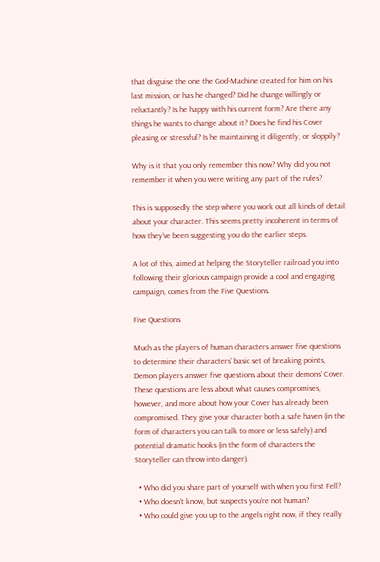that disguise the one the God-Machine created for him on his last mission, or has he changed? Did he change willingly or reluctantly? Is he happy with his current form? Are there any things he wants to change about it? Does he find his Cover pleasing or stressful? Is he maintaining it diligently, or sloppily?

Why is it that you only remember this now? Why did you not remember it when you were writing any part of the rules?

This is supposedly the step where you work out all kinds of detail about your character. This seems pretty incoherent in terms of how they've been suggesting you do the earlier steps.

A lot of this, aimed at helping the Storyteller railroad you into following their glorious campaign provide a cool and engaging campaign, comes from the Five Questions.

Five Questions

Much as the players of human characters answer five questions to determine their characters’ basic set of breaking points, Demon players answer five questions about their demons’ Cover. These questions are less about what causes compromises, however, and more about how your Cover has already been compromised. They give your character both a safe haven (in the form of characters you can talk to more or less safely) and potential dramatic hooks (in the form of characters the Storyteller can throw into danger).

  • Who did you share part of yourself with when you first Fell?
  • Who doesn’t know, but suspects you’re not human?
  • Who could give you up to the angels right now, if they really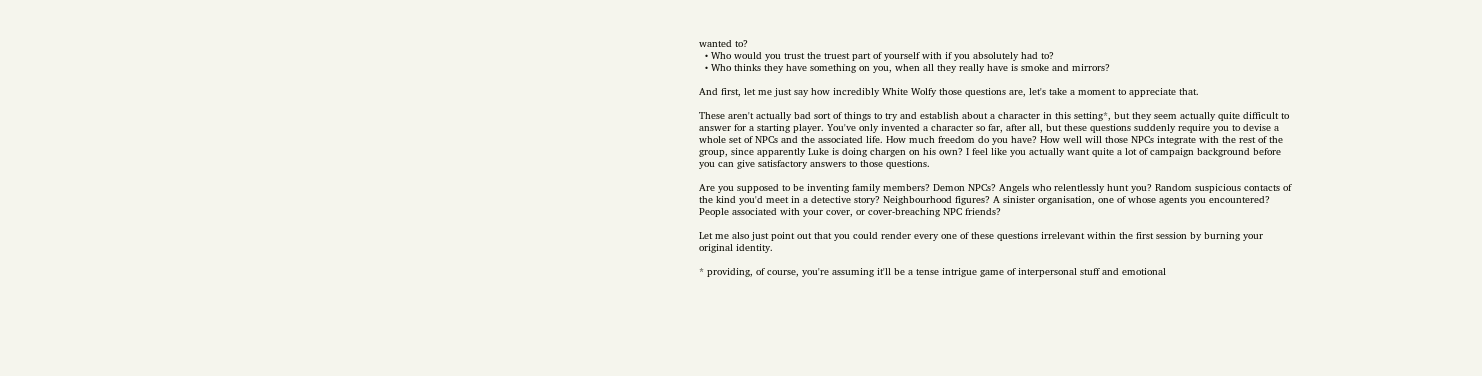wanted to?
  • Who would you trust the truest part of yourself with if you absolutely had to?
  • Who thinks they have something on you, when all they really have is smoke and mirrors?

And first, let me just say how incredibly White Wolfy those questions are, let's take a moment to appreciate that.

These aren't actually bad sort of things to try and establish about a character in this setting*, but they seem actually quite difficult to answer for a starting player. You've only invented a character so far, after all, but these questions suddenly require you to devise a whole set of NPCs and the associated life. How much freedom do you have? How well will those NPCs integrate with the rest of the group, since apparently Luke is doing chargen on his own? I feel like you actually want quite a lot of campaign background before you can give satisfactory answers to those questions.

Are you supposed to be inventing family members? Demon NPCs? Angels who relentlessly hunt you? Random suspicious contacts of the kind you'd meet in a detective story? Neighbourhood figures? A sinister organisation, one of whose agents you encountered? People associated with your cover, or cover-breaching NPC friends?

Let me also just point out that you could render every one of these questions irrelevant within the first session by burning your original identity.

* providing, of course, you're assuming it'll be a tense intrigue game of interpersonal stuff and emotional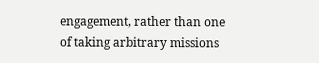engagement, rather than one of taking arbitrary missions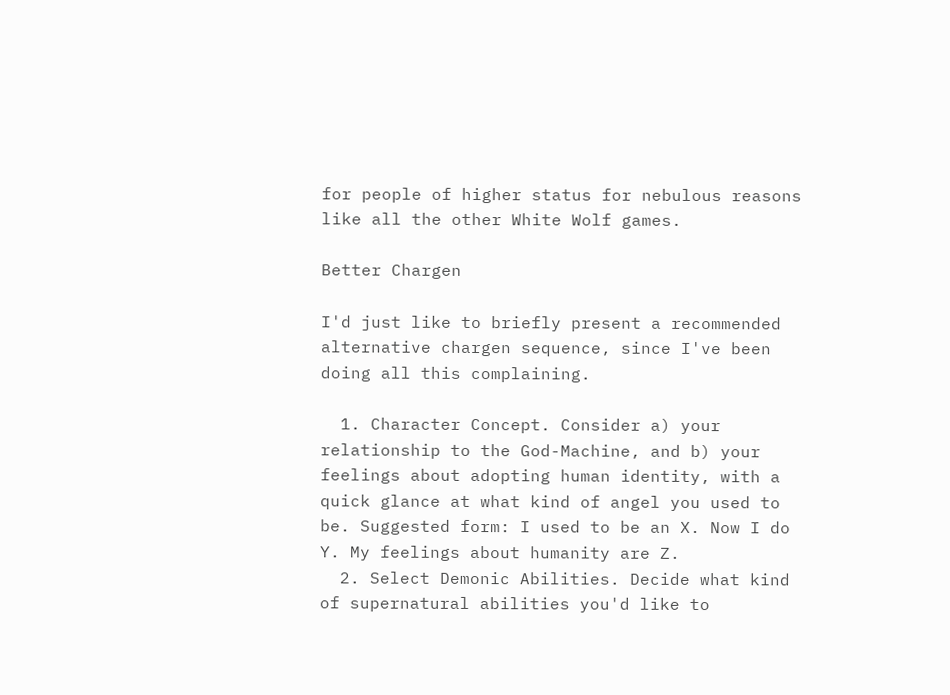for people of higher status for nebulous reasons like all the other White Wolf games.

Better Chargen

I'd just like to briefly present a recommended alternative chargen sequence, since I've been doing all this complaining.

  1. Character Concept. Consider a) your relationship to the God-Machine, and b) your feelings about adopting human identity, with a quick glance at what kind of angel you used to be. Suggested form: I used to be an X. Now I do Y. My feelings about humanity are Z.
  2. Select Demonic Abilities. Decide what kind of supernatural abilities you'd like to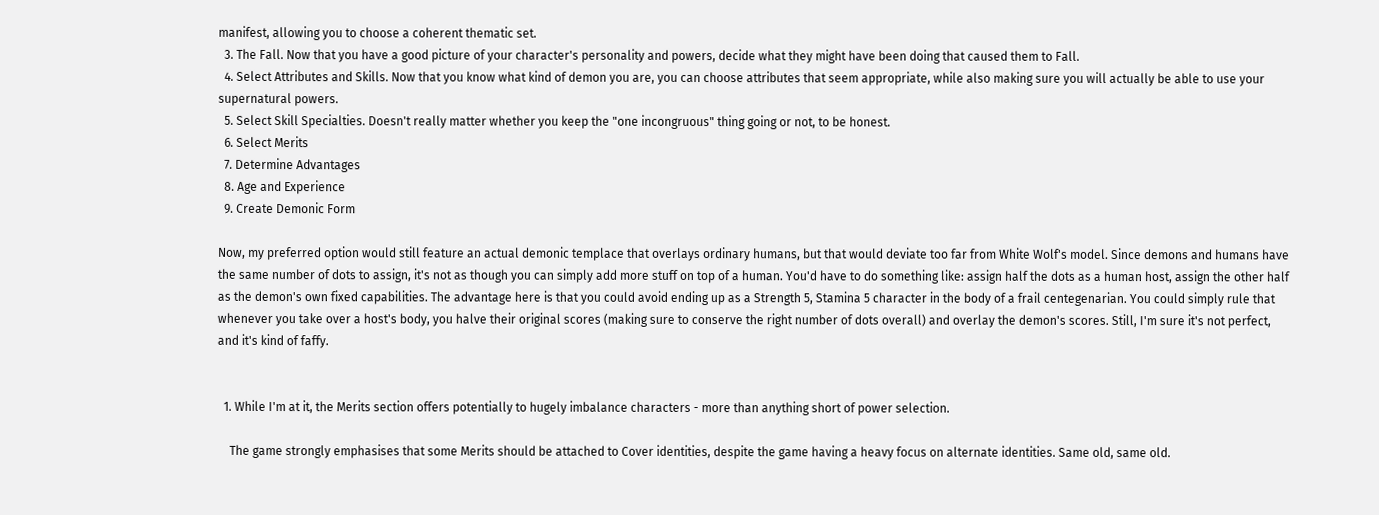manifest, allowing you to choose a coherent thematic set.
  3. The Fall. Now that you have a good picture of your character's personality and powers, decide what they might have been doing that caused them to Fall.
  4. Select Attributes and Skills. Now that you know what kind of demon you are, you can choose attributes that seem appropriate, while also making sure you will actually be able to use your supernatural powers.
  5. Select Skill Specialties. Doesn't really matter whether you keep the "one incongruous" thing going or not, to be honest.
  6. Select Merits
  7. Determine Advantages
  8. Age and Experience
  9. Create Demonic Form

Now, my preferred option would still feature an actual demonic templace that overlays ordinary humans, but that would deviate too far from White Wolf's model. Since demons and humans have the same number of dots to assign, it's not as though you can simply add more stuff on top of a human. You'd have to do something like: assign half the dots as a human host, assign the other half as the demon's own fixed capabilities. The advantage here is that you could avoid ending up as a Strength 5, Stamina 5 character in the body of a frail centegenarian. You could simply rule that whenever you take over a host's body, you halve their original scores (making sure to conserve the right number of dots overall) and overlay the demon's scores. Still, I'm sure it's not perfect, and it's kind of faffy.


  1. While I'm at it, the Merits section offers potentially to hugely imbalance characters - more than anything short of power selection.

    The game strongly emphasises that some Merits should be attached to Cover identities, despite the game having a heavy focus on alternate identities. Same old, same old.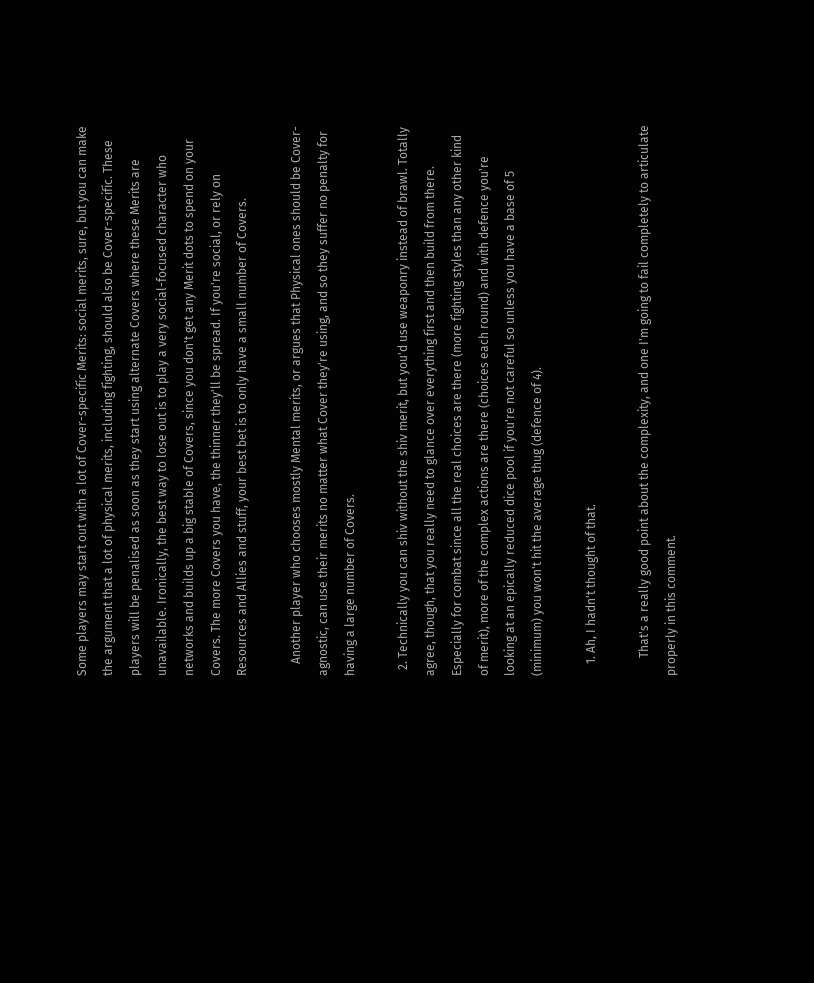Some players may start out with a lot of Cover-specific Merits: social merits, sure, but you can make the argument that a lot of physical merits, including fighting, should also be Cover-specific. These players will be penalised as soon as they start using alternate Covers where these Merits are unavailable. Ironically, the best way to lose out is to play a very social-focused character who networks and builds up a big stable of Covers, since you don't get any Merit dots to spend on your Covers. The more Covers you have, the thinner they'll be spread. If you're social, or rely on Resources and Allies and stuff, your best bet is to only have a small number of Covers.

    Another player who chooses mostly Mental merits, or argues that Physical ones should be Cover-agnostic, can use their merits no matter what Cover they're using, and so they suffer no penalty for having a large number of Covers.

  2. Technically you can shiv without the shiv merit, but you'd use weaponry instead of brawl. Totally agree, though, that you really need to glance over everything first and then build from there. Especially for combat since all the real choices are there (more fighting styles than any other kind of merit), more of the complex actions are there (choices each round) and with defence you're looking at an epically reduced dice pool if you're not careful so unless you have a base of 5 (minimum) you won't hit the average thug (defence of 4).

    1. Ah, I hadn't thought of that.

      That's a really good point about the complexity, and one I'm going to fail completely to articulate properly in this comment.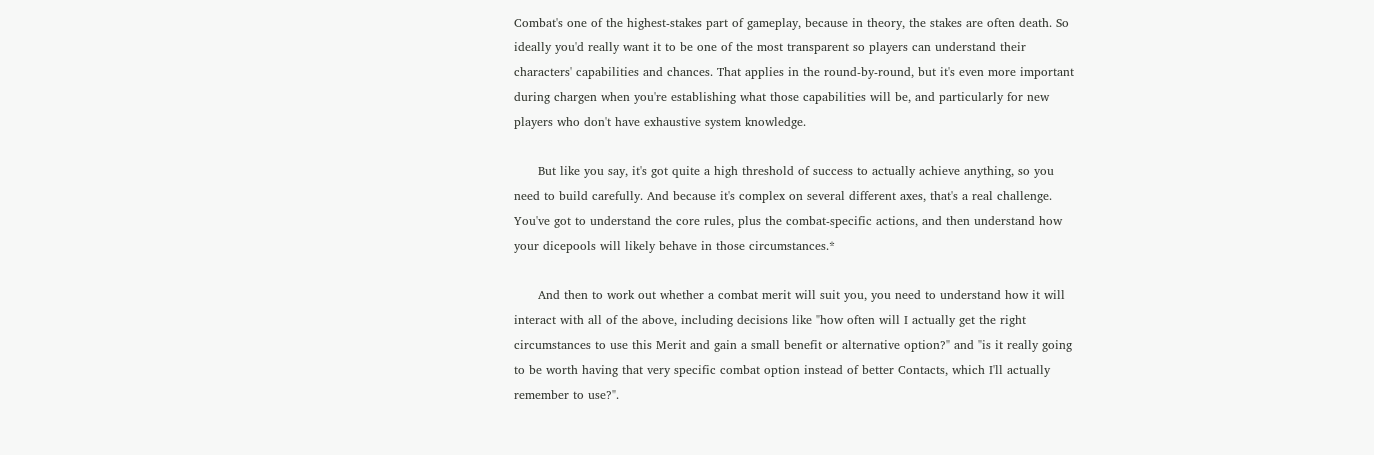Combat's one of the highest-stakes part of gameplay, because in theory, the stakes are often death. So ideally you'd really want it to be one of the most transparent so players can understand their characters' capabilities and chances. That applies in the round-by-round, but it's even more important during chargen when you're establishing what those capabilities will be, and particularly for new players who don't have exhaustive system knowledge.

      But like you say, it's got quite a high threshold of success to actually achieve anything, so you need to build carefully. And because it's complex on several different axes, that's a real challenge. You've got to understand the core rules, plus the combat-specific actions, and then understand how your dicepools will likely behave in those circumstances.*

      And then to work out whether a combat merit will suit you, you need to understand how it will interact with all of the above, including decisions like "how often will I actually get the right circumstances to use this Merit and gain a small benefit or alternative option?" and "is it really going to be worth having that very specific combat option instead of better Contacts, which I'll actually remember to use?".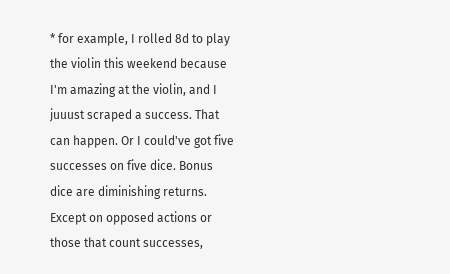* for example, I rolled 8d to play the violin this weekend because I'm amazing at the violin, and I juuust scraped a success. That can happen. Or I could've got five successes on five dice. Bonus dice are diminishing returns. Except on opposed actions or those that count successes,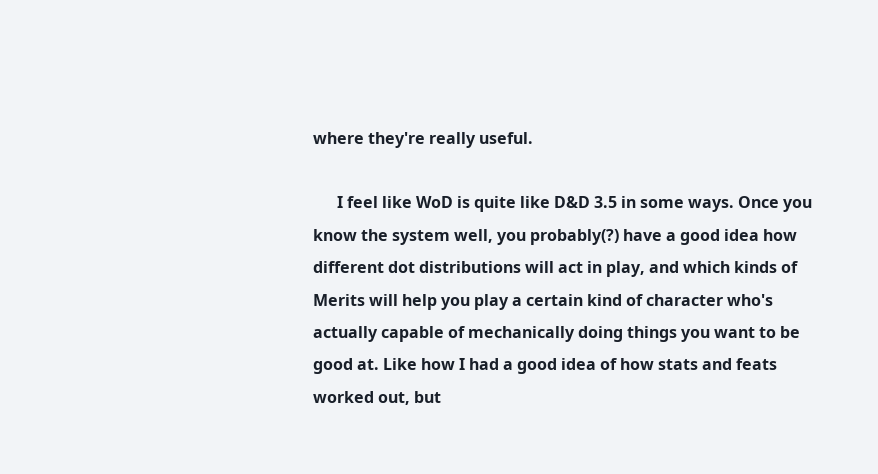where they're really useful.

      I feel like WoD is quite like D&D 3.5 in some ways. Once you know the system well, you probably(?) have a good idea how different dot distributions will act in play, and which kinds of Merits will help you play a certain kind of character who's actually capable of mechanically doing things you want to be good at. Like how I had a good idea of how stats and feats worked out, but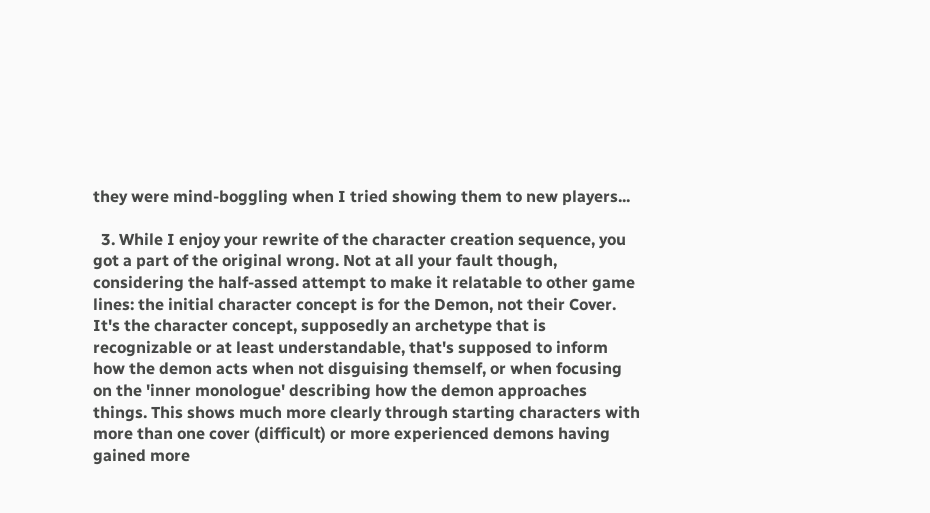they were mind-boggling when I tried showing them to new players...

  3. While I enjoy your rewrite of the character creation sequence, you got a part of the original wrong. Not at all your fault though, considering the half-assed attempt to make it relatable to other game lines: the initial character concept is for the Demon, not their Cover. It's the character concept, supposedly an archetype that is recognizable or at least understandable, that's supposed to inform how the demon acts when not disguising themself, or when focusing on the 'inner monologue' describing how the demon approaches things. This shows much more clearly through starting characters with more than one cover (difficult) or more experienced demons having gained more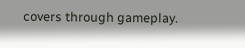covers through gameplay.